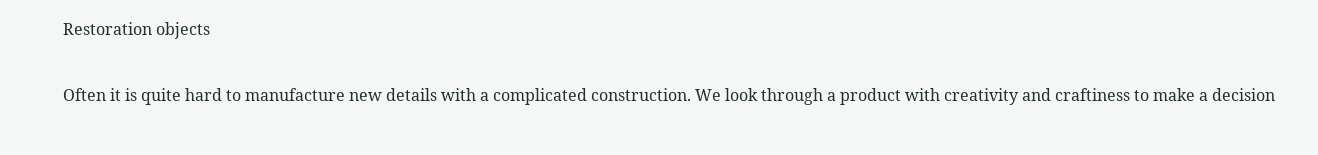Restoration objects

Often it is quite hard to manufacture new details with a complicated construction. We look through a product with creativity and craftiness to make a decision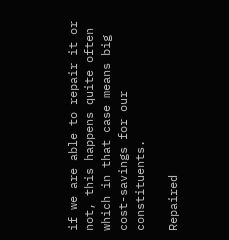if we are able to repair it or not, this happens quite often which in that case means big cost-savings for our constituents.

Repaired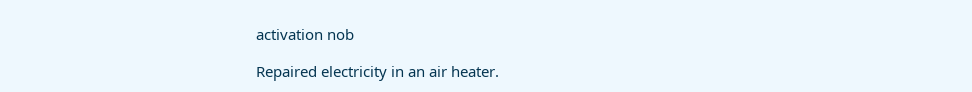activation nob

Repaired electricity in an air heater.